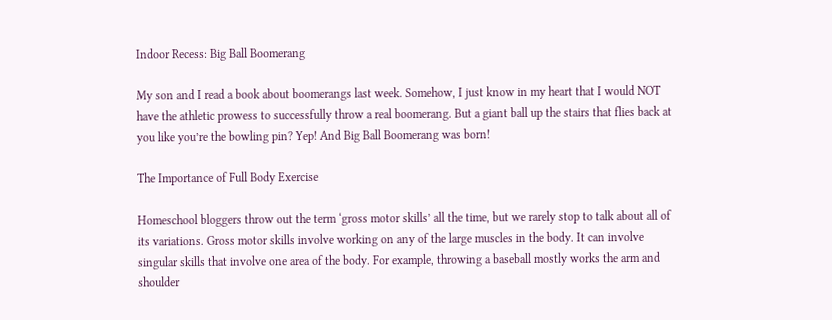Indoor Recess: Big Ball Boomerang

My son and I read a book about boomerangs last week. Somehow, I just know in my heart that I would NOT have the athletic prowess to successfully throw a real boomerang. But a giant ball up the stairs that flies back at you like you’re the bowling pin? Yep! And Big Ball Boomerang was born!

The Importance of Full Body Exercise

Homeschool bloggers throw out the term ‘gross motor skills’ all the time, but we rarely stop to talk about all of its variations. Gross motor skills involve working on any of the large muscles in the body. It can involve singular skills that involve one area of the body. For example, throwing a baseball mostly works the arm and shoulder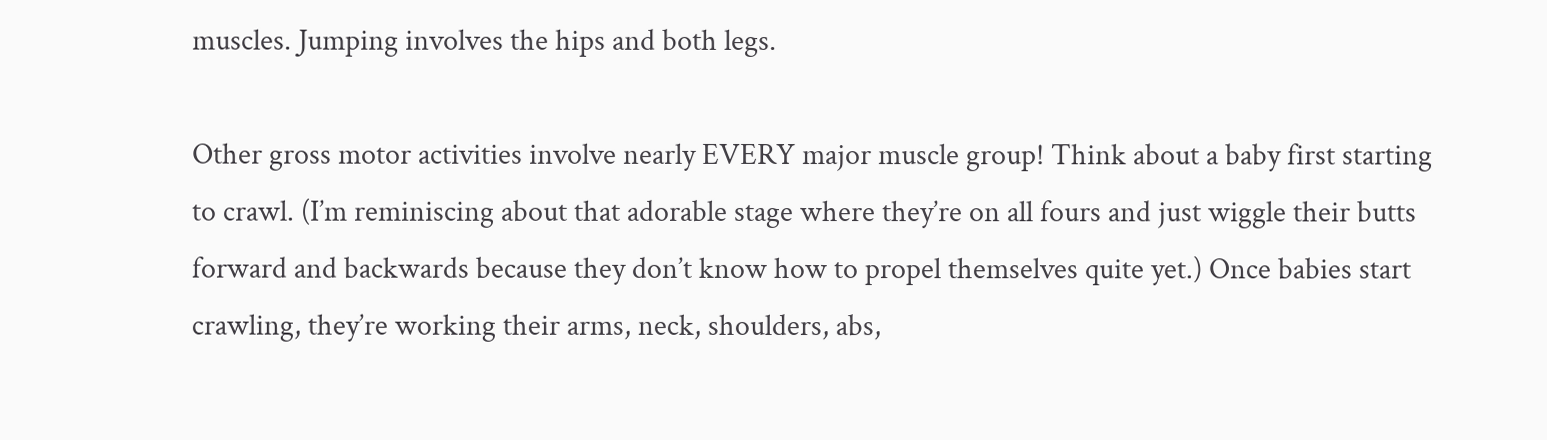muscles. Jumping involves the hips and both legs.

Other gross motor activities involve nearly EVERY major muscle group! Think about a baby first starting to crawl. (I’m reminiscing about that adorable stage where they’re on all fours and just wiggle their butts forward and backwards because they don’t know how to propel themselves quite yet.) Once babies start crawling, they’re working their arms, neck, shoulders, abs,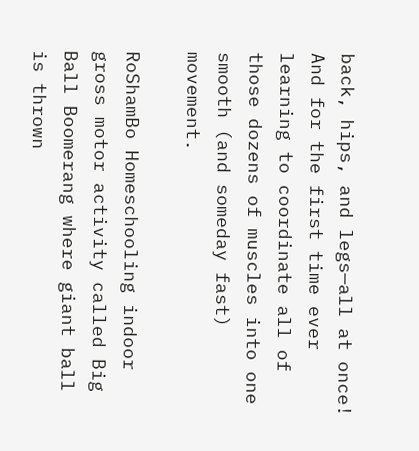back, hips, and legs—all at once! And for the first time ever learning to coordinate all of those dozens of muscles into one smooth (and someday fast) movement.

RoShamBo Homeschooling indoor gross motor activity called Big Ball Boomerang where giant ball is thrown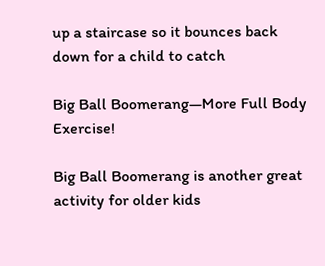up a staircase so it bounces back down for a child to catch

Big Ball Boomerang—More Full Body Exercise!

Big Ball Boomerang is another great activity for older kids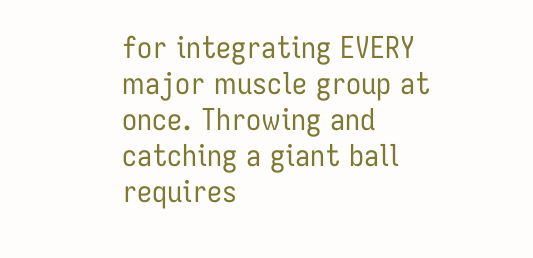for integrating EVERY major muscle group at once. Throwing and catching a giant ball requires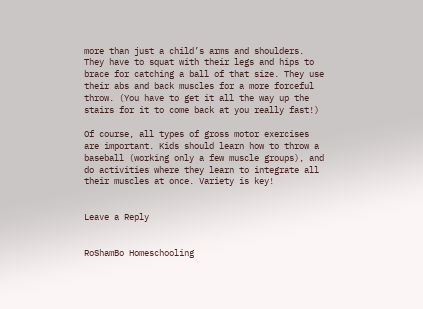more than just a child’s arms and shoulders. They have to squat with their legs and hips to brace for catching a ball of that size. They use their abs and back muscles for a more forceful throw. (You have to get it all the way up the stairs for it to come back at you really fast!)

Of course, all types of gross motor exercises are important. Kids should learn how to throw a baseball (working only a few muscle groups), and do activities where they learn to integrate all their muscles at once. Variety is key!


Leave a Reply


RoShamBo Homeschooling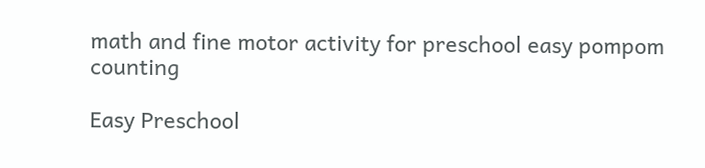math and fine motor activity for preschool easy pompom counting

Easy Preschool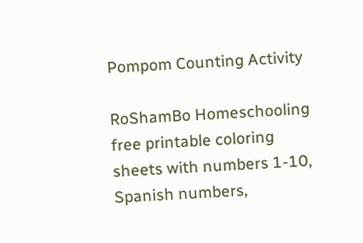Pompom Counting Activity

RoShamBo Homeschooling free printable coloring sheets with numbers 1-10, Spanish numbers,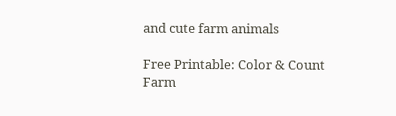and cute farm animals

Free Printable: Color & Count Farm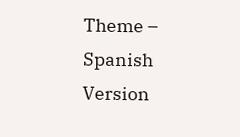Theme – Spanish Version